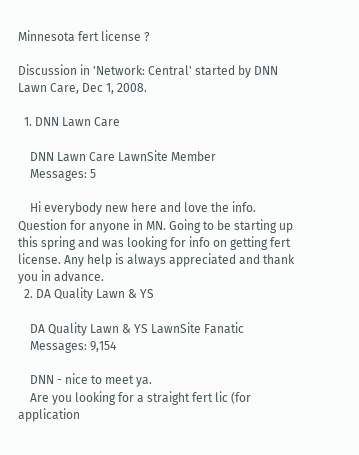Minnesota fert license ?

Discussion in 'Network: Central' started by DNN Lawn Care, Dec 1, 2008.

  1. DNN Lawn Care

    DNN Lawn Care LawnSite Member
    Messages: 5

    Hi everybody new here and love the info. Question for anyone in MN. Going to be starting up this spring and was looking for info on getting fert license. Any help is always appreciated and thank you in advance.
  2. DA Quality Lawn & YS

    DA Quality Lawn & YS LawnSite Fanatic
    Messages: 9,154

    DNN - nice to meet ya.
    Are you looking for a straight fert lic (for application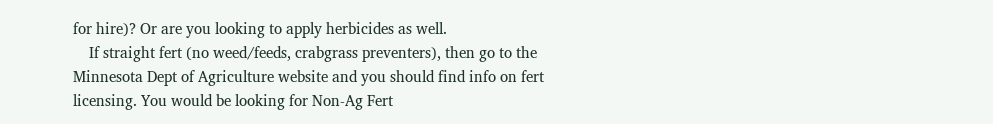for hire)? Or are you looking to apply herbicides as well.
    If straight fert (no weed/feeds, crabgrass preventers), then go to the Minnesota Dept of Agriculture website and you should find info on fert licensing. You would be looking for Non-Ag Fert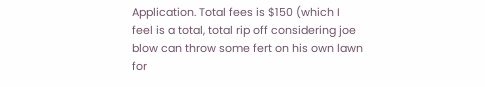Application. Total fees is $150 (which I feel is a total, total rip off considering joe blow can throw some fert on his own lawn for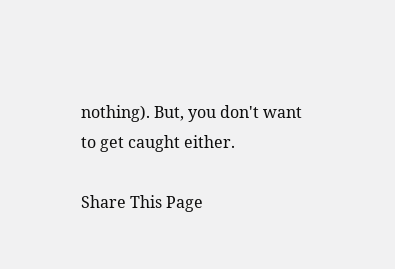nothing). But, you don't want to get caught either.

Share This Page